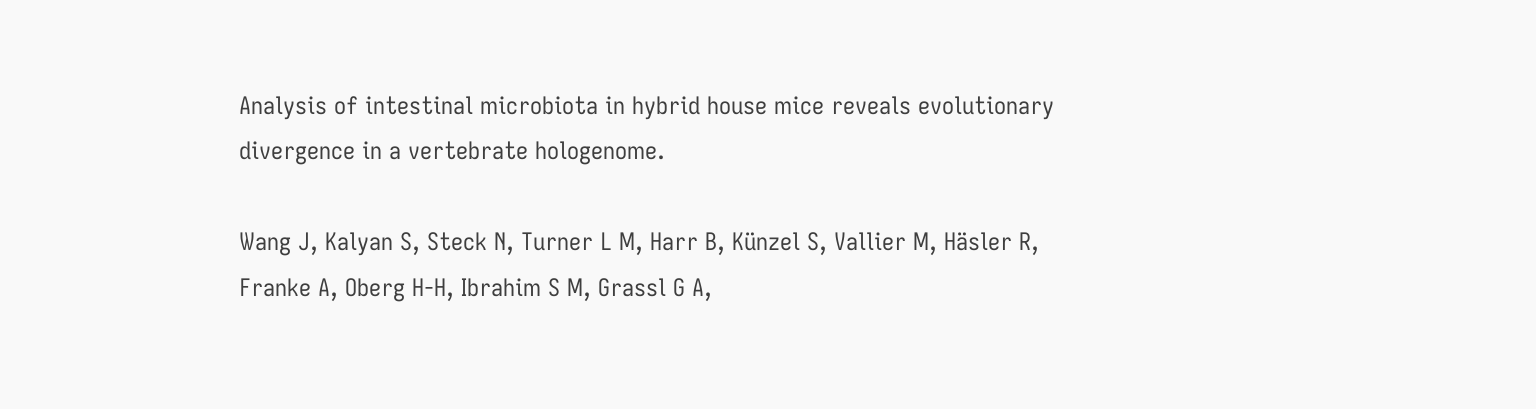Analysis of intestinal microbiota in hybrid house mice reveals evolutionary divergence in a vertebrate hologenome.

Wang J, Kalyan S, Steck N, Turner L M, Harr B, Künzel S, Vallier M, Häsler R, Franke A, Oberg H-H, Ibrahim S M, Grassl G A,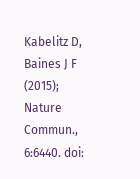Kabelitz D, Baines J F (2015); Nature Commun., 6:6440. doi: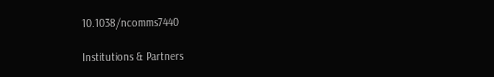10.1038/ncomms7440

Institutions & Partners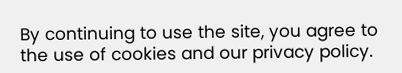By continuing to use the site, you agree to the use of cookies and our privacy policy.